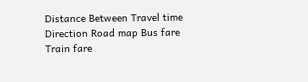Distance Between Travel time Direction Road map Bus fare Train fare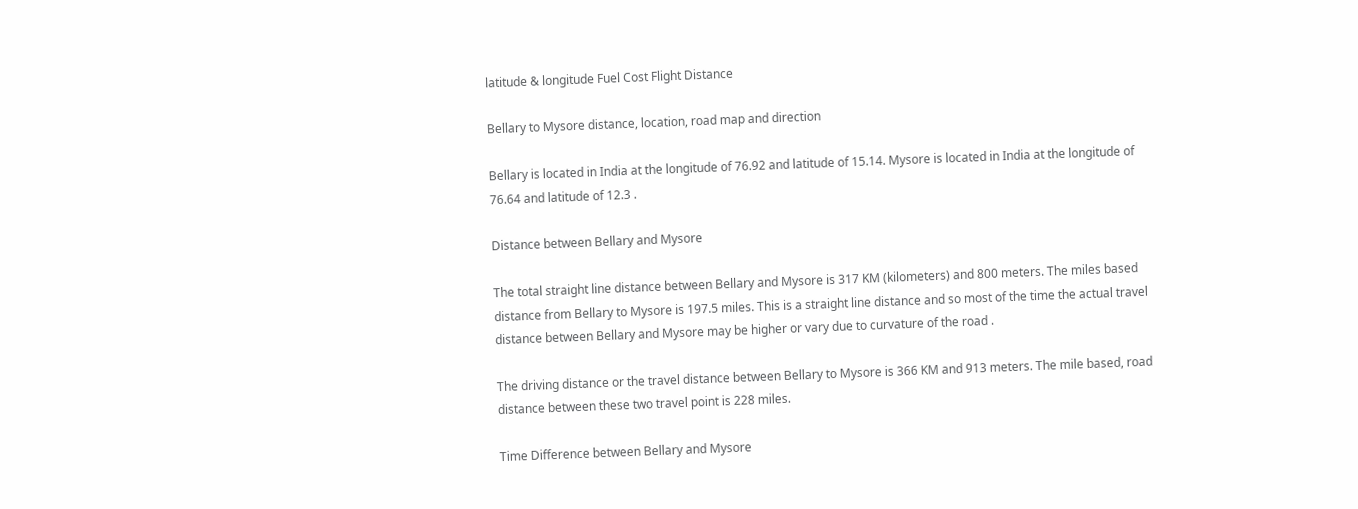latitude & longitude Fuel Cost Flight Distance

Bellary to Mysore distance, location, road map and direction

Bellary is located in India at the longitude of 76.92 and latitude of 15.14. Mysore is located in India at the longitude of 76.64 and latitude of 12.3 .

Distance between Bellary and Mysore

The total straight line distance between Bellary and Mysore is 317 KM (kilometers) and 800 meters. The miles based distance from Bellary to Mysore is 197.5 miles. This is a straight line distance and so most of the time the actual travel distance between Bellary and Mysore may be higher or vary due to curvature of the road .

The driving distance or the travel distance between Bellary to Mysore is 366 KM and 913 meters. The mile based, road distance between these two travel point is 228 miles.

Time Difference between Bellary and Mysore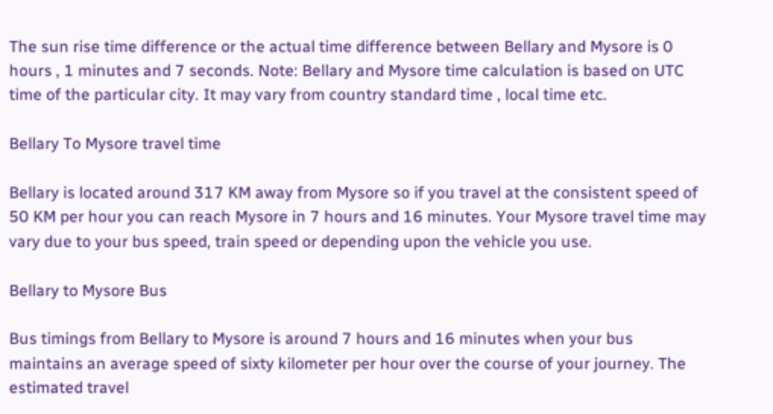The sun rise time difference or the actual time difference between Bellary and Mysore is 0 hours , 1 minutes and 7 seconds. Note: Bellary and Mysore time calculation is based on UTC time of the particular city. It may vary from country standard time , local time etc.

Bellary To Mysore travel time

Bellary is located around 317 KM away from Mysore so if you travel at the consistent speed of 50 KM per hour you can reach Mysore in 7 hours and 16 minutes. Your Mysore travel time may vary due to your bus speed, train speed or depending upon the vehicle you use.

Bellary to Mysore Bus

Bus timings from Bellary to Mysore is around 7 hours and 16 minutes when your bus maintains an average speed of sixty kilometer per hour over the course of your journey. The estimated travel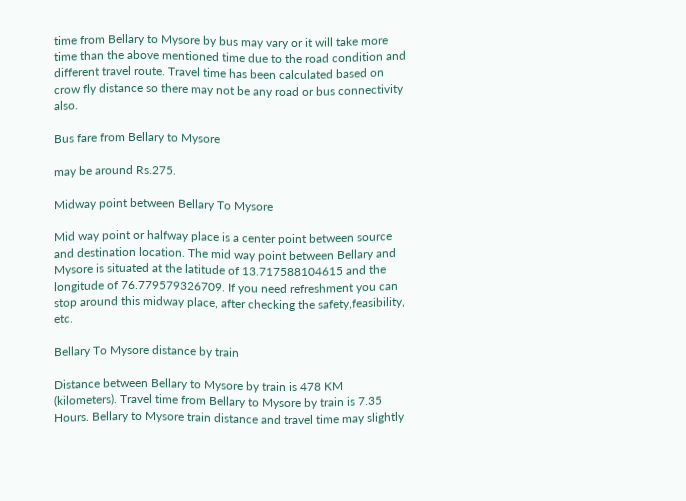time from Bellary to Mysore by bus may vary or it will take more time than the above mentioned time due to the road condition and different travel route. Travel time has been calculated based on crow fly distance so there may not be any road or bus connectivity also.

Bus fare from Bellary to Mysore

may be around Rs.275.

Midway point between Bellary To Mysore

Mid way point or halfway place is a center point between source and destination location. The mid way point between Bellary and Mysore is situated at the latitude of 13.717588104615 and the longitude of 76.779579326709. If you need refreshment you can stop around this midway place, after checking the safety,feasibility, etc.

Bellary To Mysore distance by train

Distance between Bellary to Mysore by train is 478 KM (kilometers). Travel time from Bellary to Mysore by train is 7.35 Hours. Bellary to Mysore train distance and travel time may slightly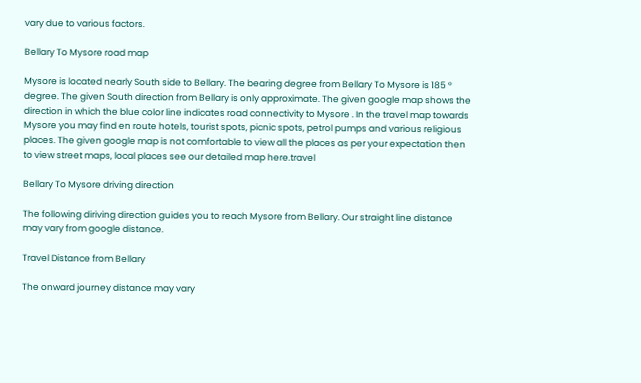vary due to various factors.

Bellary To Mysore road map

Mysore is located nearly South side to Bellary. The bearing degree from Bellary To Mysore is 185 ° degree. The given South direction from Bellary is only approximate. The given google map shows the direction in which the blue color line indicates road connectivity to Mysore . In the travel map towards Mysore you may find en route hotels, tourist spots, picnic spots, petrol pumps and various religious places. The given google map is not comfortable to view all the places as per your expectation then to view street maps, local places see our detailed map here.travel

Bellary To Mysore driving direction

The following diriving direction guides you to reach Mysore from Bellary. Our straight line distance may vary from google distance.

Travel Distance from Bellary

The onward journey distance may vary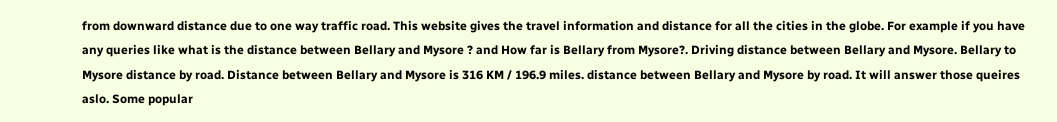from downward distance due to one way traffic road. This website gives the travel information and distance for all the cities in the globe. For example if you have any queries like what is the distance between Bellary and Mysore ? and How far is Bellary from Mysore?. Driving distance between Bellary and Mysore. Bellary to Mysore distance by road. Distance between Bellary and Mysore is 316 KM / 196.9 miles. distance between Bellary and Mysore by road. It will answer those queires aslo. Some popular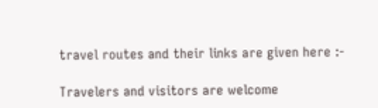travel routes and their links are given here :-

Travelers and visitors are welcome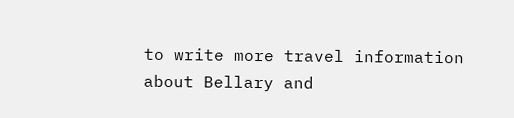to write more travel information about Bellary and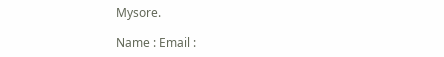Mysore.

Name : Email :